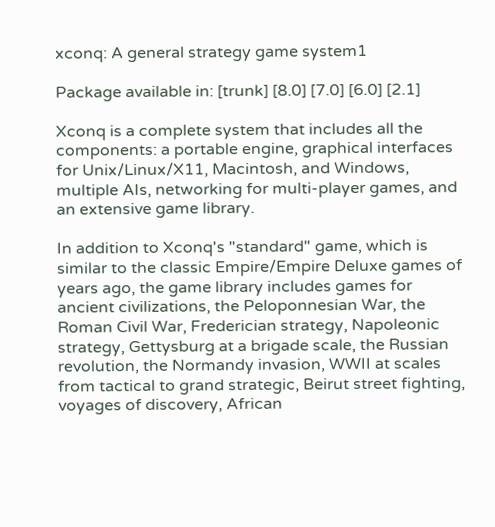xconq: A general strategy game system1

Package available in: [trunk] [8.0] [7.0] [6.0] [2.1]

Xconq is a complete system that includes all the components: a portable engine, graphical interfaces for Unix/Linux/X11, Macintosh, and Windows, multiple AIs, networking for multi-player games, and an extensive game library.

In addition to Xconq's "standard" game, which is similar to the classic Empire/Empire Deluxe games of years ago, the game library includes games for ancient civilizations, the Peloponnesian War, the Roman Civil War, Frederician strategy, Napoleonic strategy, Gettysburg at a brigade scale, the Russian revolution, the Normandy invasion, WWII at scales from tactical to grand strategic, Beirut street fighting, voyages of discovery, African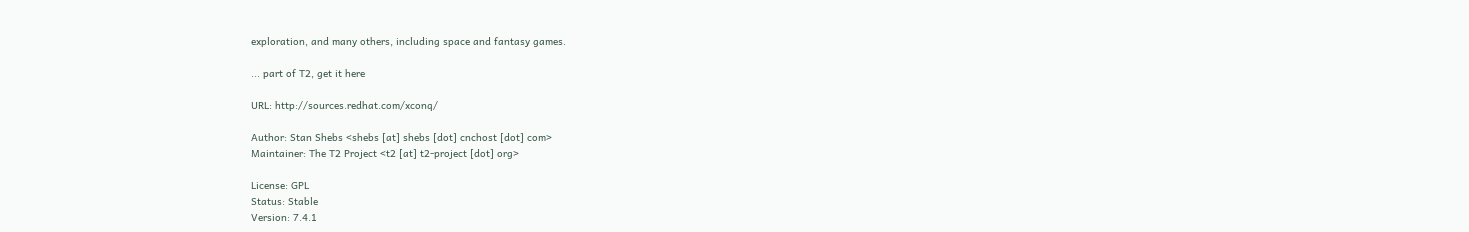exploration, and many others, including space and fantasy games.

... part of T2, get it here

URL: http://sources.redhat.com/xconq/

Author: Stan Shebs <shebs [at] shebs [dot] cnchost [dot] com>
Maintainer: The T2 Project <t2 [at] t2-project [dot] org>

License: GPL
Status: Stable
Version: 7.4.1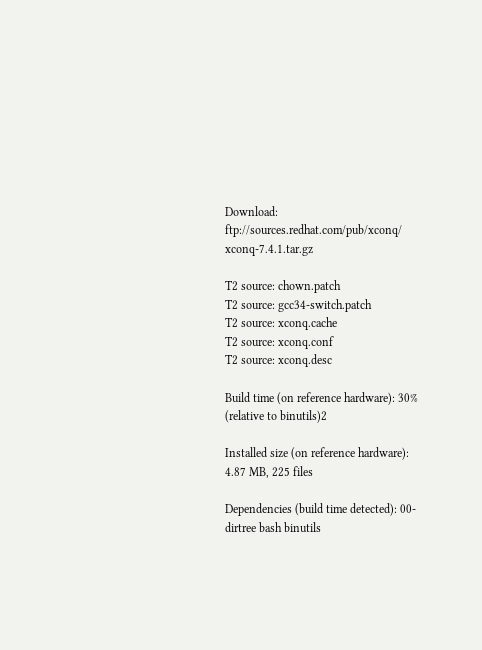Download: ftp://sources.redhat.com/pub/xconq/ xconq-7.4.1.tar.gz

T2 source: chown.patch
T2 source: gcc34-switch.patch
T2 source: xconq.cache
T2 source: xconq.conf
T2 source: xconq.desc

Build time (on reference hardware): 30% (relative to binutils)2

Installed size (on reference hardware): 4.87 MB, 225 files

Dependencies (build time detected): 00-dirtree bash binutils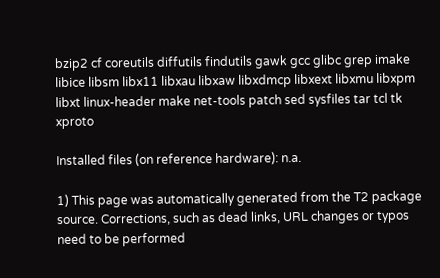bzip2 cf coreutils diffutils findutils gawk gcc glibc grep imake libice libsm libx11 libxau libxaw libxdmcp libxext libxmu libxpm libxt linux-header make net-tools patch sed sysfiles tar tcl tk xproto

Installed files (on reference hardware): n.a.

1) This page was automatically generated from the T2 package source. Corrections, such as dead links, URL changes or typos need to be performed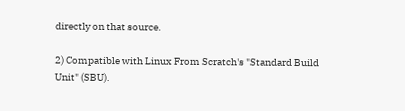directly on that source.

2) Compatible with Linux From Scratch's "Standard Build Unit" (SBU).